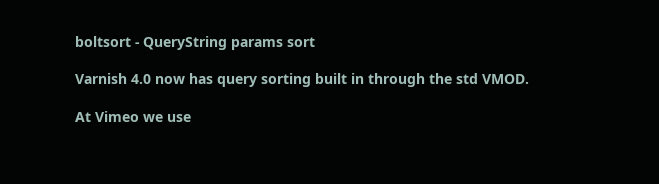boltsort - QueryString params sort

Varnish 4.0 now has query sorting built in through the std VMOD.

At Vimeo we use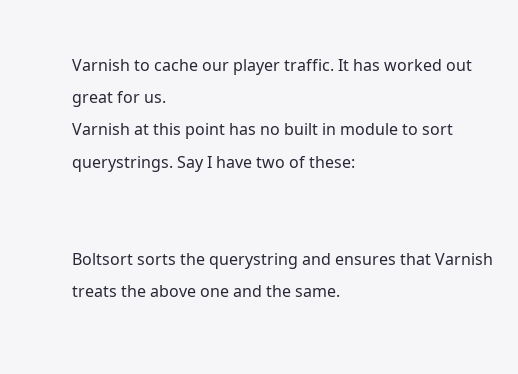Varnish to cache our player traffic. It has worked out great for us.
Varnish at this point has no built in module to sort querystrings. Say I have two of these:


Boltsort sorts the querystring and ensures that Varnish treats the above one and the same.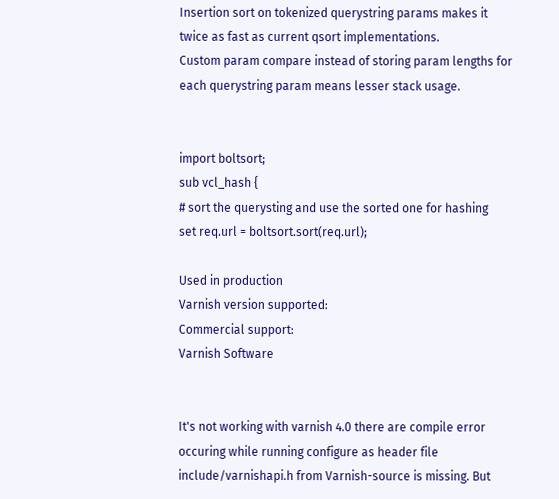Insertion sort on tokenized querystring params makes it twice as fast as current qsort implementations.
Custom param compare instead of storing param lengths for each querystring param means lesser stack usage.


import boltsort;
sub vcl_hash {
# sort the querysting and use the sorted one for hashing
set req.url = boltsort.sort(req.url);

Used in production
Varnish version supported:
Commercial support:
Varnish Software


It's not working with varnish 4.0 there are compile error occuring while running configure as header file include/varnishapi.h from Varnish-source is missing. But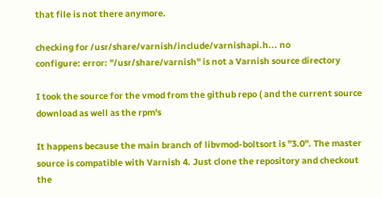that file is not there anymore.

checking for /usr/share/varnish/include/varnishapi.h... no
configure: error: "/usr/share/varnish" is not a Varnish source directory

I took the source for the vmod from the github repo ( and the current source download as well as the rpm's

It happens because the main branch of libvmod-boltsort is "3.0". The master source is compatible with Varnish 4. Just clone the repository and checkout the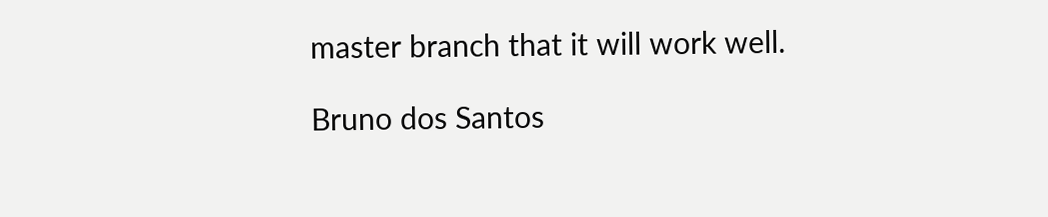master branch that it will work well.

Bruno dos Santos